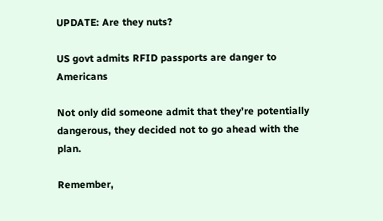UPDATE: Are they nuts?

US govt admits RFID passports are danger to Americans

Not only did someone admit that they’re potentially dangerous, they decided not to go ahead with the plan.

Remember,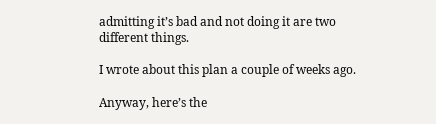admitting it’s bad and not doing it are two different things.

I wrote about this plan a couple of weeks ago.

Anyway, here’s the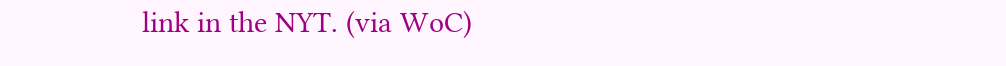link in the NYT. (via WoC)